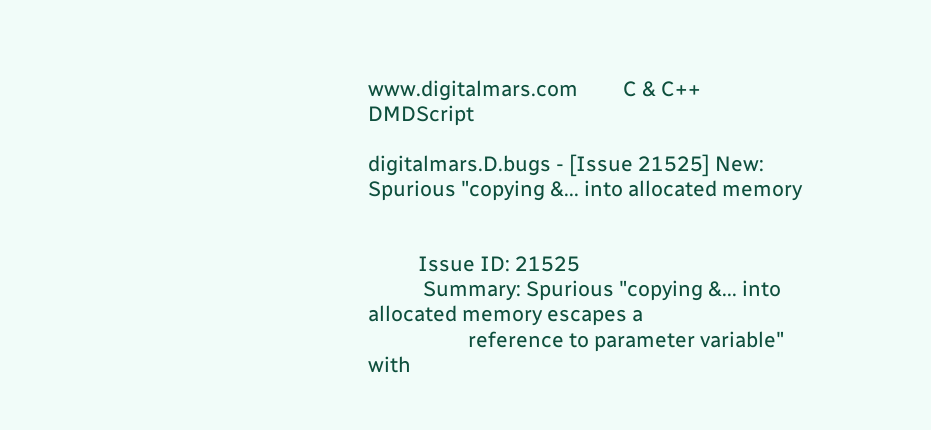www.digitalmars.com         C & C++   DMDScript

digitalmars.D.bugs - [Issue 21525] New: Spurious "copying &... into allocated memory


          Issue ID: 21525
           Summary: Spurious "copying &... into allocated memory escapes a
                    reference to parameter variable" with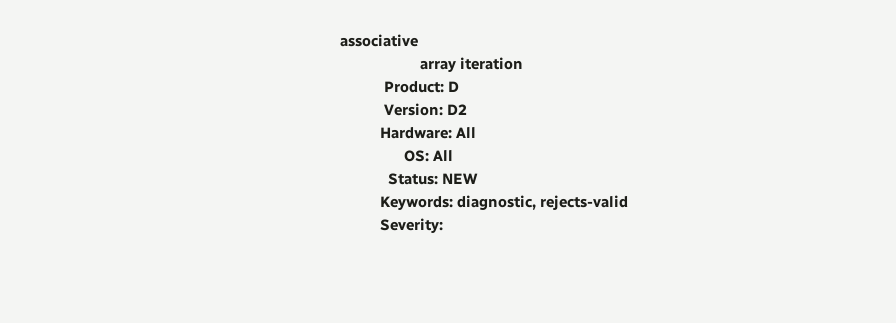associative
                    array iteration
           Product: D
           Version: D2
          Hardware: All
                OS: All
            Status: NEW
          Keywords: diagnostic, rejects-valid
          Severity: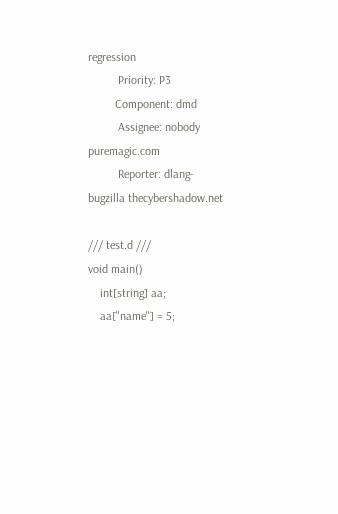regression
          Priority: P3
         Component: dmd
          Assignee: nobody puremagic.com
          Reporter: dlang-bugzilla thecybershadow.net

/// test.d ///
void main()
    int[string] aa;
    aa["name"] = 5;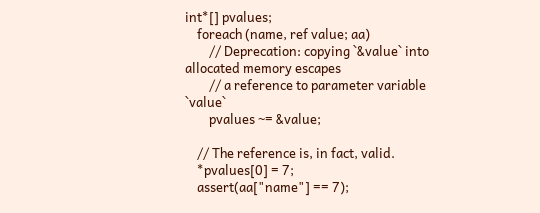int*[] pvalues;
    foreach (name, ref value; aa)
        // Deprecation: copying `&value` into allocated memory escapes
        // a reference to parameter variable `value`
        pvalues ~= &value;

    // The reference is, in fact, valid.
    *pvalues[0] = 7;
    assert(aa["name"] == 7);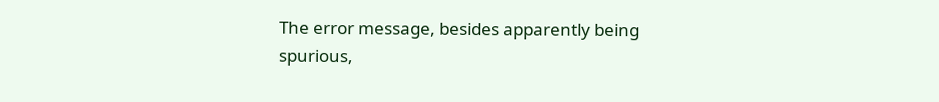The error message, besides apparently being spurious,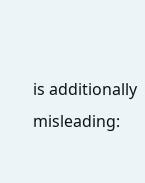is additionally
misleading: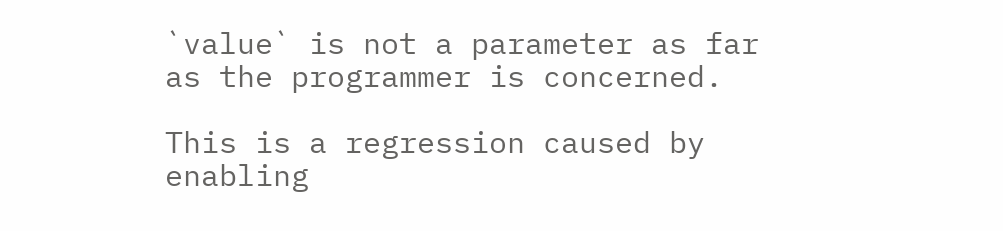`value` is not a parameter as far as the programmer is concerned.

This is a regression caused by enabling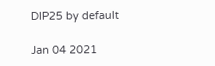DIP25 by default

Jan 04 2021